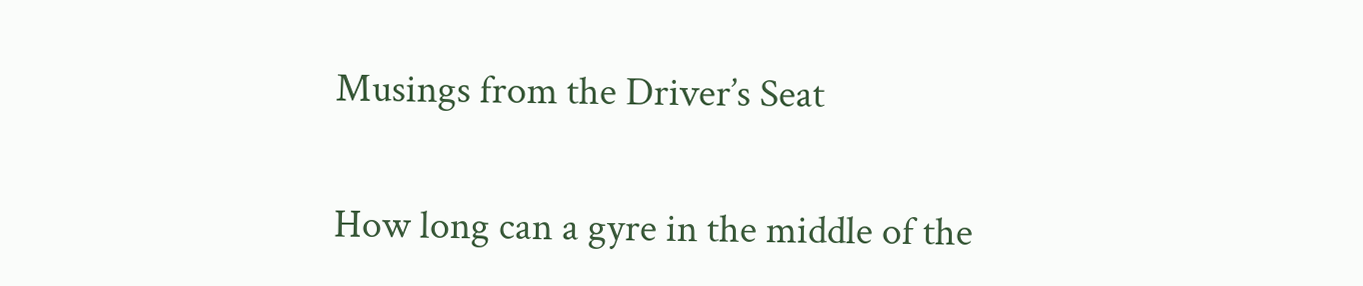Musings from the Driver’s Seat

How long can a gyre in the middle of the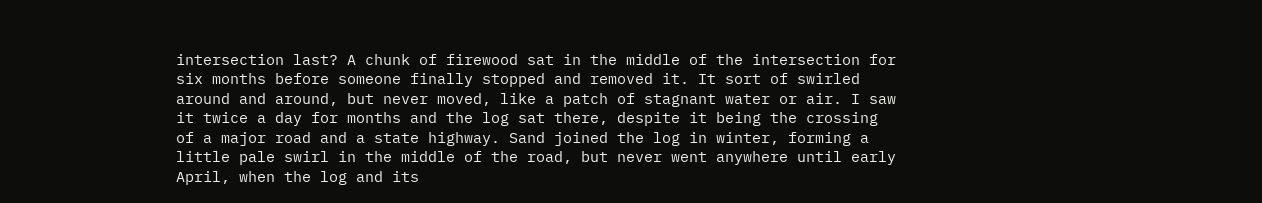intersection last? A chunk of firewood sat in the middle of the intersection for six months before someone finally stopped and removed it. It sort of swirled around and around, but never moved, like a patch of stagnant water or air. I saw it twice a day for months and the log sat there, despite it being the crossing of a major road and a state highway. Sand joined the log in winter, forming a little pale swirl in the middle of the road, but never went anywhere until early April, when the log and its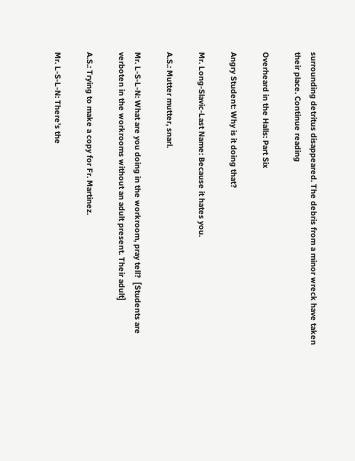surrounding detritus disappeared. The debris from a minor wreck have taken their place. Continue reading

Overheard in the Halls: Part Six

Angry Student: Why is it doing that?

Mr. Long-Slavic-Last Name: Because it hates you.

A.S.: Mutter mutter, snarl.

Mr. L-S-L-N: What are you doing in the workroom, pray tell?  [Students are verboten in the workrooms without an adult present. Their adult]

A.S.: Trying to make a copy for Fr. Martinez.

Mr. L-S-L-N: There’s the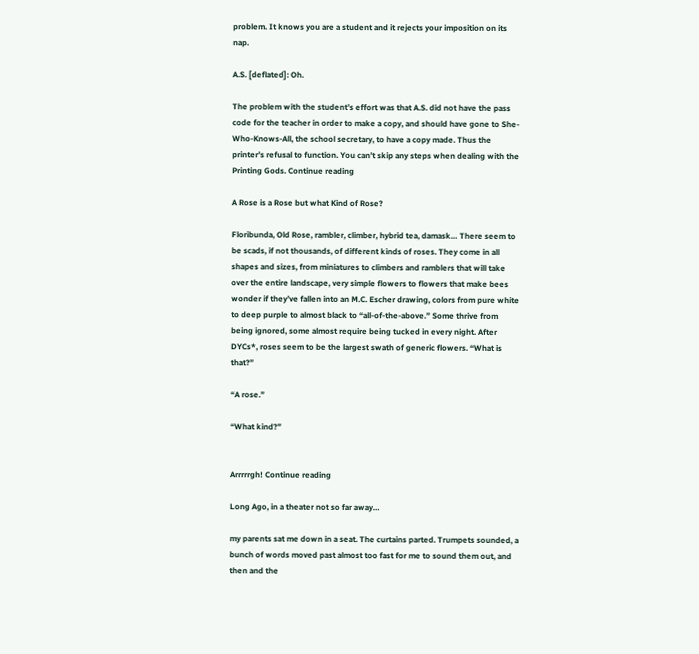problem. It knows you are a student and it rejects your imposition on its nap.

A.S. [deflated]: Oh.

The problem with the student’s effort was that A.S. did not have the pass code for the teacher in order to make a copy, and should have gone to She-Who-Knows-All, the school secretary, to have a copy made. Thus the printer’s refusal to function. You can’t skip any steps when dealing with the Printing Gods. Continue reading

A Rose is a Rose but what Kind of Rose?

Floribunda, Old Rose, rambler, climber, hybrid tea, damask… There seem to be scads, if not thousands, of different kinds of roses. They come in all shapes and sizes, from miniatures to climbers and ramblers that will take over the entire landscape, very simple flowers to flowers that make bees wonder if they’ve fallen into an M.C. Escher drawing, colors from pure white to deep purple to almost black to “all-of-the-above.” Some thrive from being ignored, some almost require being tucked in every night. After DYCs*, roses seem to be the largest swath of generic flowers. “What is that?”

“A rose.”

“What kind?”


Arrrrrgh! Continue reading

Long Ago, in a theater not so far away…

my parents sat me down in a seat. The curtains parted. Trumpets sounded, a bunch of words moved past almost too fast for me to sound them out, and then and the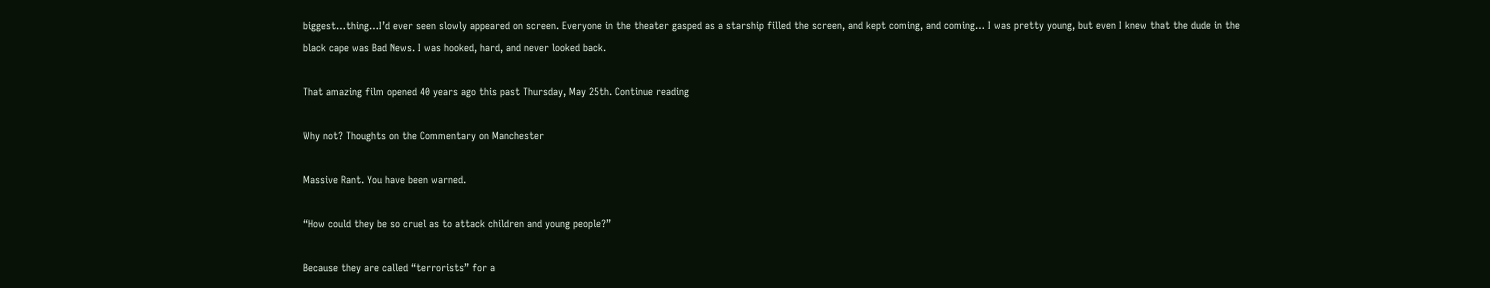biggest…thing…I’d ever seen slowly appeared on screen. Everyone in the theater gasped as a starship filled the screen, and kept coming, and coming… I was pretty young, but even I knew that the dude in the black cape was Bad News. I was hooked, hard, and never looked back.

That amazing film opened 40 years ago this past Thursday, May 25th. Continue reading

Why not? Thoughts on the Commentary on Manchester

Massive Rant. You have been warned.

“How could they be so cruel as to attack children and young people?”

Because they are called “terrorists” for a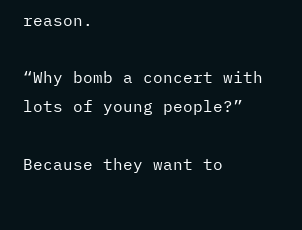reason.

“Why bomb a concert with lots of young people?”

Because they want to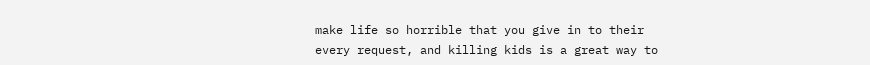make life so horrible that you give in to their every request, and killing kids is a great way to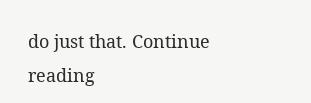do just that. Continue reading